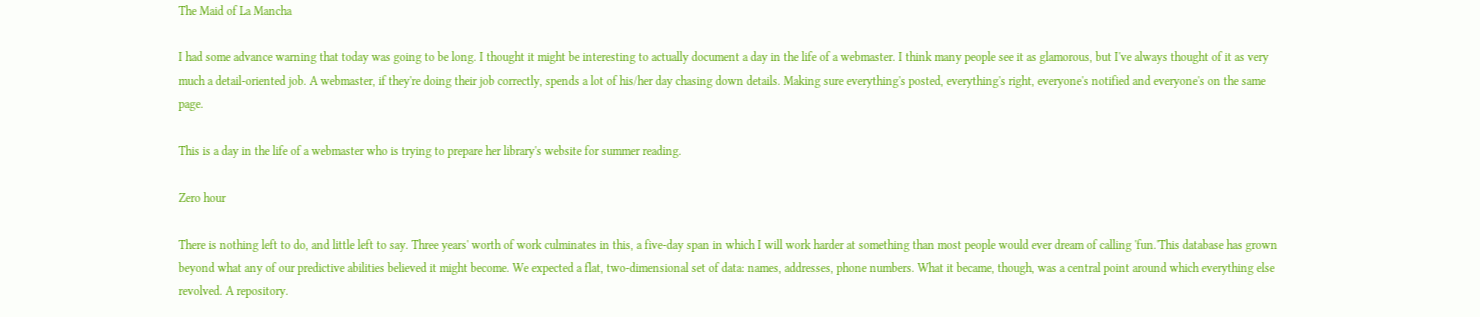The Maid of La Mancha

I had some advance warning that today was going to be long. I thought it might be interesting to actually document a day in the life of a webmaster. I think many people see it as glamorous, but I've always thought of it as very much a detail-oriented job. A webmaster, if they're doing their job correctly, spends a lot of his/her day chasing down details. Making sure everything's posted, everything's right, everyone's notified and everyone's on the same page.

This is a day in the life of a webmaster who is trying to prepare her library's website for summer reading.

Zero hour

There is nothing left to do, and little left to say. Three years' worth of work culminates in this, a five-day span in which I will work harder at something than most people would ever dream of calling 'fun.'This database has grown beyond what any of our predictive abilities believed it might become. We expected a flat, two-dimensional set of data: names, addresses, phone numbers. What it became, though, was a central point around which everything else revolved. A repository.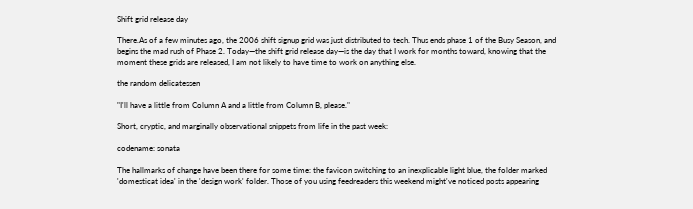Shift grid release day

There.As of a few minutes ago, the 2006 shift signup grid was just distributed to tech. Thus ends phase 1 of the Busy Season, and begins the mad rush of Phase 2. Today—the shift grid release day—is the day that I work for months toward, knowing that the moment these grids are released, I am not likely to have time to work on anything else.

the random delicatessen

"I'll have a little from Column A and a little from Column B, please."

Short, cryptic, and marginally observational snippets from life in the past week:

codename: sonata

The hallmarks of change have been there for some time: the favicon switching to an inexplicable light blue, the folder marked 'domesticat idea' in the 'design work' folder. Those of you using feedreaders this weekend might've noticed posts appearing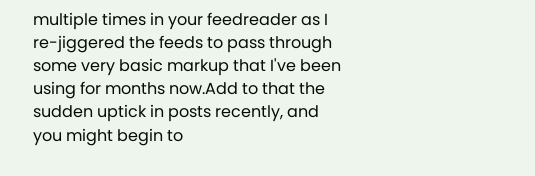multiple times in your feedreader as I re-jiggered the feeds to pass through some very basic markup that I've been using for months now.Add to that the sudden uptick in posts recently, and you might begin to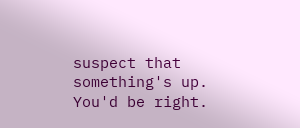suspect that something's up. You'd be right.